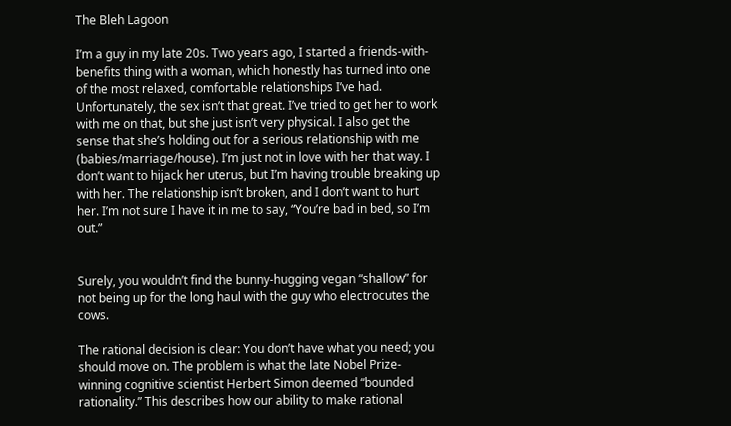The Bleh Lagoon

I’m a guy in my late 20s. Two years ago, I started a friends-with-benefits thing with a woman, which honestly has turned into one of the most relaxed, comfortable relationships I’ve had. Unfortunately, the sex isn’t that great. I’ve tried to get her to work with me on that, but she just isn’t very physical. I also get the sense that she’s holding out for a serious relationship with me (babies/marriage/house). I’m just not in love with her that way. I don’t want to hijack her uterus, but I’m having trouble breaking up with her. The relationship isn’t broken, and I don’t want to hurt her. I’m not sure I have it in me to say, “You’re bad in bed, so I’m out.”


Surely, you wouldn’t find the bunny-hugging vegan “shallow” for not being up for the long haul with the guy who electrocutes the cows.

The rational decision is clear: You don’t have what you need; you should move on. The problem is what the late Nobel Prize-winning cognitive scientist Herbert Simon deemed “bounded rationality.” This describes how our ability to make rational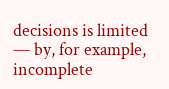decisions is limited — by, for example, incomplete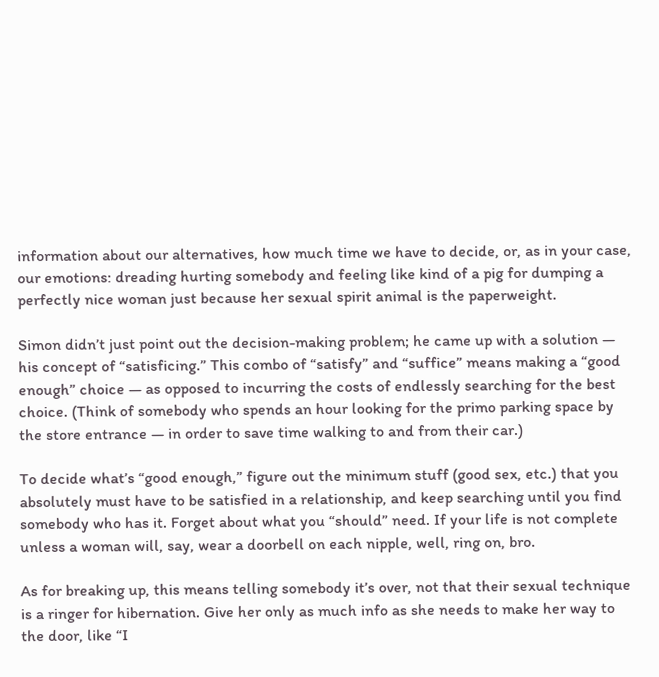information about our alternatives, how much time we have to decide, or, as in your case, our emotions: dreading hurting somebody and feeling like kind of a pig for dumping a perfectly nice woman just because her sexual spirit animal is the paperweight.

Simon didn’t just point out the decision-making problem; he came up with a solution — his concept of “satisficing.” This combo of “satisfy” and “suffice” means making a “good enough” choice — as opposed to incurring the costs of endlessly searching for the best choice. (Think of somebody who spends an hour looking for the primo parking space by the store entrance — in order to save time walking to and from their car.)

To decide what’s “good enough,” figure out the minimum stuff (good sex, etc.) that you absolutely must have to be satisfied in a relationship, and keep searching until you find somebody who has it. Forget about what you “should” need. If your life is not complete unless a woman will, say, wear a doorbell on each nipple, well, ring on, bro.

As for breaking up, this means telling somebody it’s over, not that their sexual technique is a ringer for hibernation. Give her only as much info as she needs to make her way to the door, like “I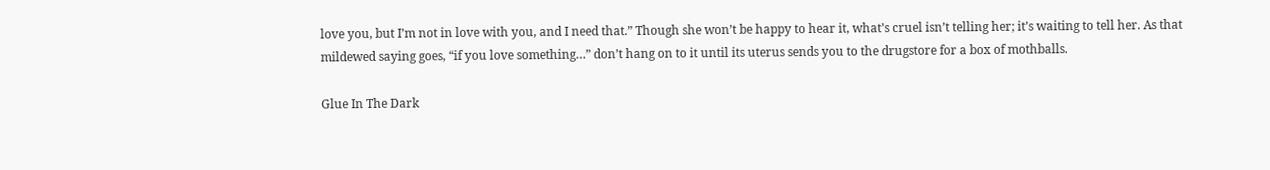love you, but I’m not in love with you, and I need that.” Though she won’t be happy to hear it, what’s cruel isn’t telling her; it’s waiting to tell her. As that mildewed saying goes, “if you love something…” don’t hang on to it until its uterus sends you to the drugstore for a box of mothballs.

Glue In The Dark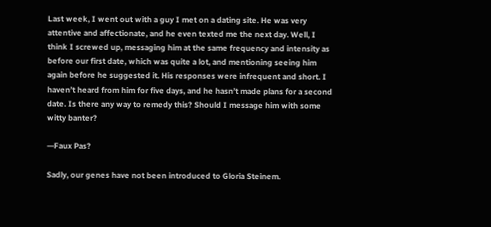Last week, I went out with a guy I met on a dating site. He was very attentive and affectionate, and he even texted me the next day. Well, I think I screwed up, messaging him at the same frequency and intensity as before our first date, which was quite a lot, and mentioning seeing him again before he suggested it. His responses were infrequent and short. I haven’t heard from him for five days, and he hasn’t made plans for a second date. Is there any way to remedy this? Should I message him with some witty banter?

—Faux Pas?

Sadly, our genes have not been introduced to Gloria Steinem.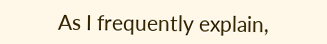As I frequently explain,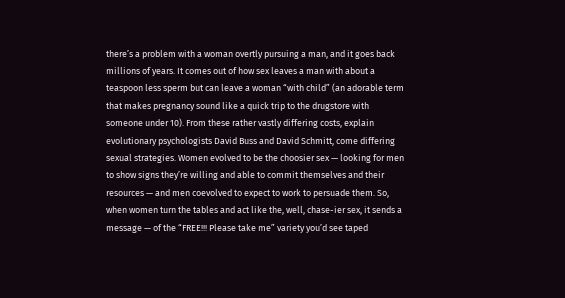there’s a problem with a woman overtly pursuing a man, and it goes back millions of years. It comes out of how sex leaves a man with about a teaspoon less sperm but can leave a woman “with child” (an adorable term that makes pregnancy sound like a quick trip to the drugstore with someone under 10). From these rather vastly differing costs, explain evolutionary psychologists David Buss and David Schmitt, come differing sexual strategies. Women evolved to be the choosier sex — looking for men to show signs they’re willing and able to commit themselves and their resources — and men coevolved to expect to work to persuade them. So, when women turn the tables and act like the, well, chase-ier sex, it sends a message — of the “FREE!!! Please take me” variety you’d see taped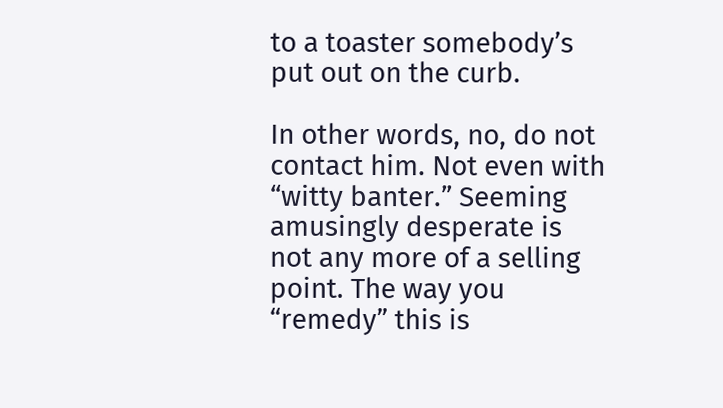to a toaster somebody’s put out on the curb.

In other words, no, do not contact him. Not even with “witty banter.” Seeming amusingly desperate is not any more of a selling point. The way you “remedy” this is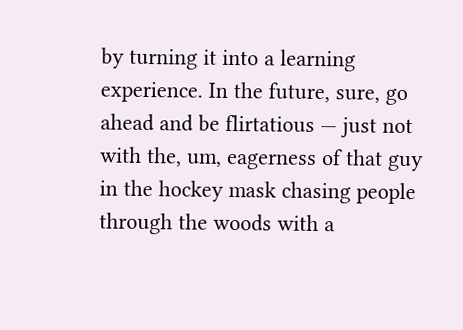by turning it into a learning experience. In the future, sure, go ahead and be flirtatious — just not with the, um, eagerness of that guy in the hockey mask chasing people through the woods with a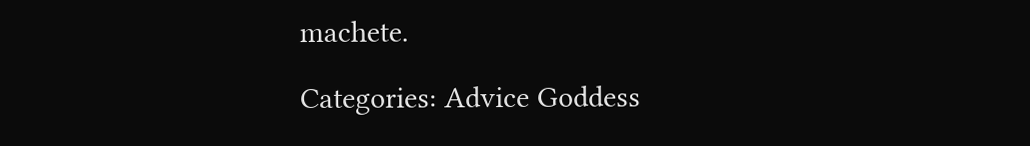machete.

Categories: Advice Goddess